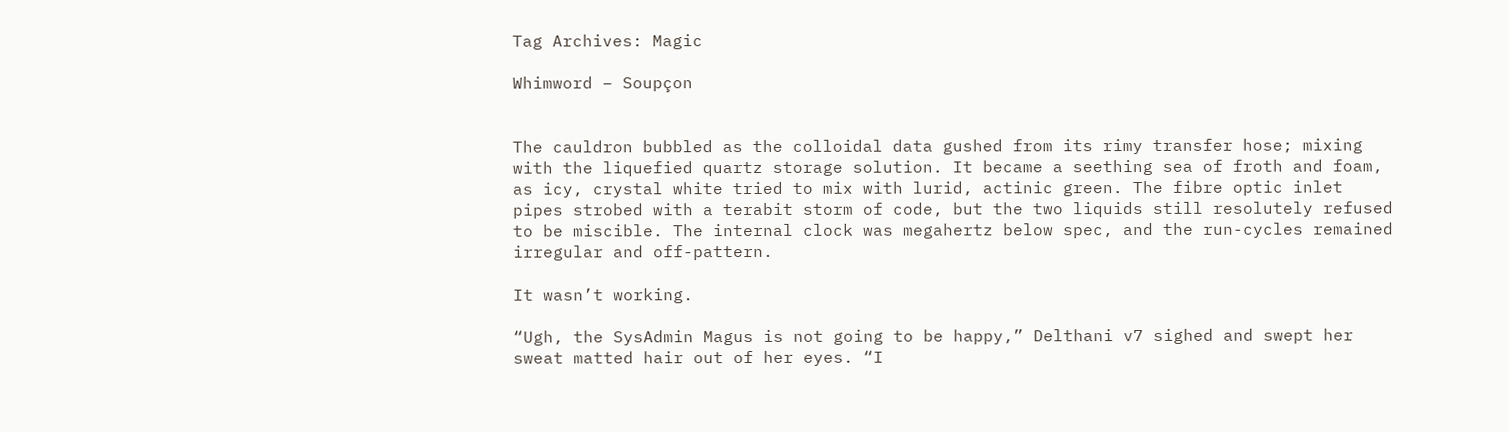Tag Archives: Magic

Whimword – Soupçon


The cauldron bubbled as the colloidal data gushed from its rimy transfer hose; mixing with the liquefied quartz storage solution. It became a seething sea of froth and foam, as icy, crystal white tried to mix with lurid, actinic green. The fibre optic inlet pipes strobed with a terabit storm of code, but the two liquids still resolutely refused to be miscible. The internal clock was megahertz below spec, and the run-cycles remained irregular and off-pattern.

It wasn’t working.

“Ugh, the SysAdmin Magus is not going to be happy,” Delthani v7 sighed and swept her sweat matted hair out of her eyes. “I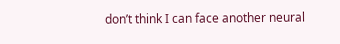don’t think I can face another neural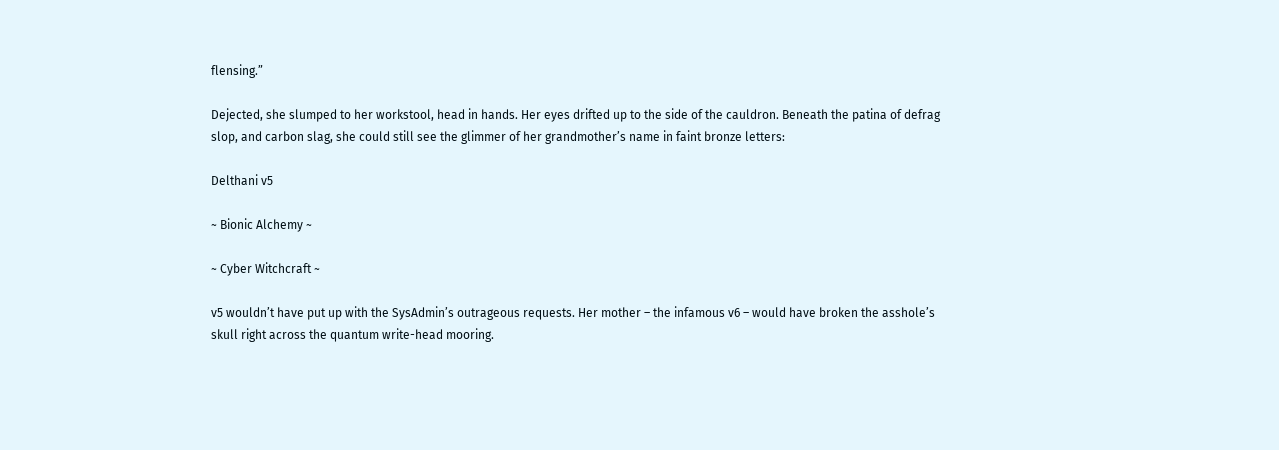flensing.”

Dejected, she slumped to her workstool, head in hands. Her eyes drifted up to the side of the cauldron. Beneath the patina of defrag slop, and carbon slag, she could still see the glimmer of her grandmother’s name in faint bronze letters:

Delthani v5

~ Bionic Alchemy ~

~ Cyber Witchcraft ~

v5 wouldn’t have put up with the SysAdmin’s outrageous requests. Her mother – the infamous v6 – would have broken the asshole’s skull right across the quantum write-head mooring.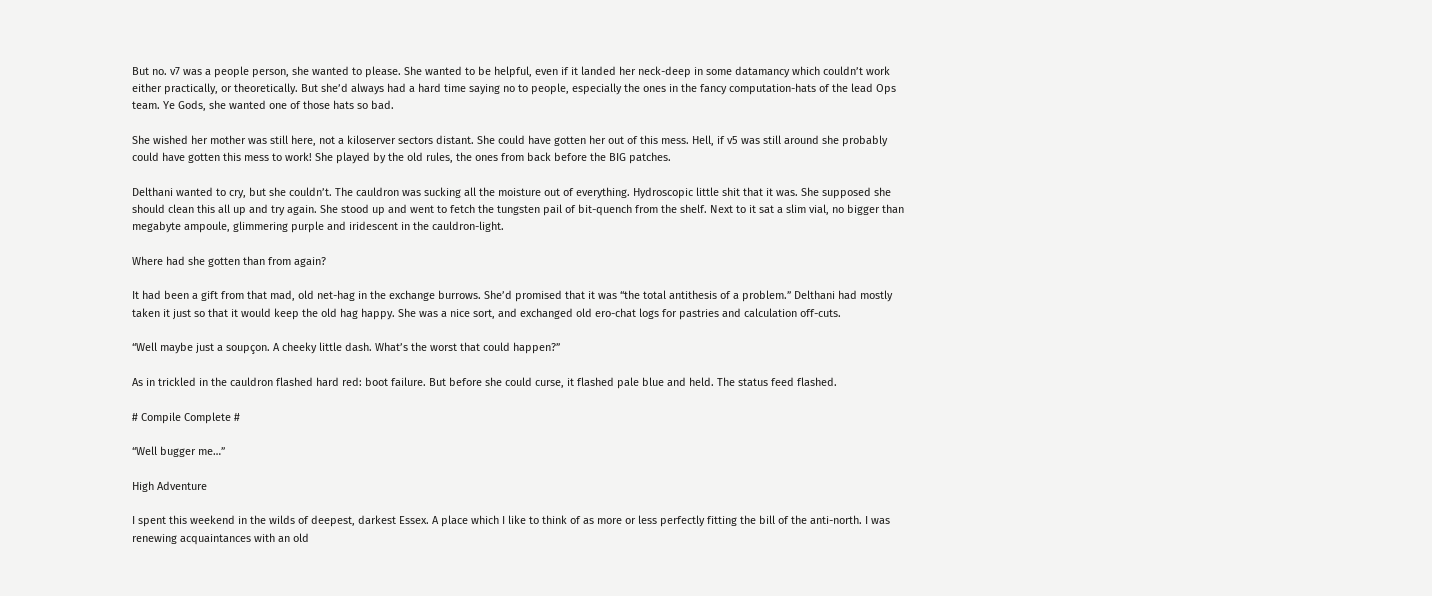But no. v7 was a people person, she wanted to please. She wanted to be helpful, even if it landed her neck-deep in some datamancy which couldn’t work either practically, or theoretically. But she’d always had a hard time saying no to people, especially the ones in the fancy computation-hats of the lead Ops team. Ye Gods, she wanted one of those hats so bad.

She wished her mother was still here, not a kiloserver sectors distant. She could have gotten her out of this mess. Hell, if v5 was still around she probably could have gotten this mess to work! She played by the old rules, the ones from back before the BIG patches.

Delthani wanted to cry, but she couldn’t. The cauldron was sucking all the moisture out of everything. Hydroscopic little shit that it was. She supposed she should clean this all up and try again. She stood up and went to fetch the tungsten pail of bit-quench from the shelf. Next to it sat a slim vial, no bigger than megabyte ampoule, glimmering purple and iridescent in the cauldron-light.

Where had she gotten than from again?

It had been a gift from that mad, old net-hag in the exchange burrows. She’d promised that it was “the total antithesis of a problem.” Delthani had mostly taken it just so that it would keep the old hag happy. She was a nice sort, and exchanged old ero-chat logs for pastries and calculation off-cuts.

“Well maybe just a soupçon. A cheeky little dash. What’s the worst that could happen?”

As in trickled in the cauldron flashed hard red: boot failure. But before she could curse, it flashed pale blue and held. The status feed flashed.

# Compile Complete #

“Well bugger me…”

High Adventure

I spent this weekend in the wilds of deepest, darkest Essex. A place which I like to think of as more or less perfectly fitting the bill of the anti-north. I was renewing acquaintances with an old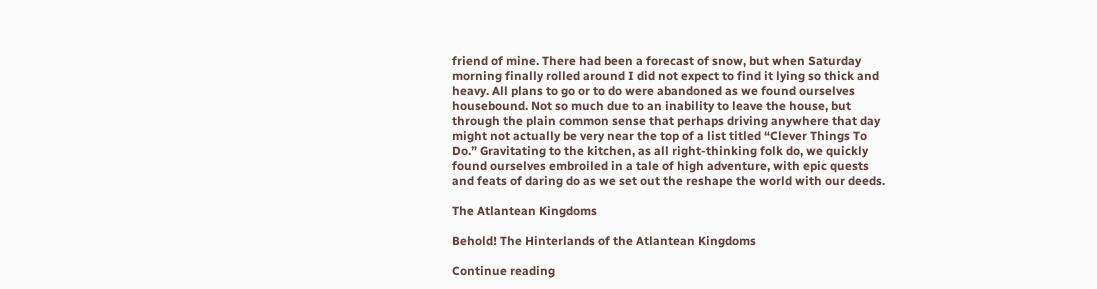friend of mine. There had been a forecast of snow, but when Saturday morning finally rolled around I did not expect to find it lying so thick and heavy. All plans to go or to do were abandoned as we found ourselves housebound. Not so much due to an inability to leave the house, but through the plain common sense that perhaps driving anywhere that day might not actually be very near the top of a list titled “Clever Things To Do.” Gravitating to the kitchen, as all right-thinking folk do, we quickly found ourselves embroiled in a tale of high adventure, with epic quests and feats of daring do as we set out the reshape the world with our deeds.

The Atlantean Kingdoms

Behold! The Hinterlands of the Atlantean Kingdoms

Continue reading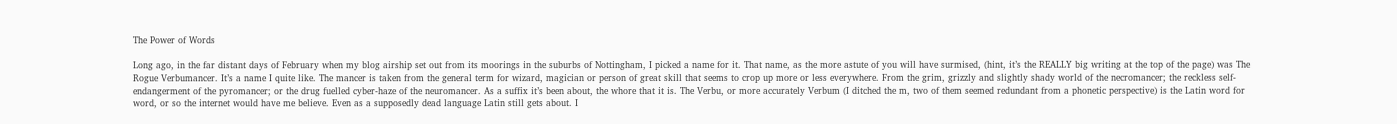The Power of Words

Long ago, in the far distant days of February when my blog airship set out from its moorings in the suburbs of Nottingham, I picked a name for it. That name, as the more astute of you will have surmised, (hint, it’s the REALLY big writing at the top of the page) was The Rogue Verbumancer. It’s a name I quite like. The mancer is taken from the general term for wizard, magician or person of great skill that seems to crop up more or less everywhere. From the grim, grizzly and slightly shady world of the necromancer; the reckless self-endangerment of the pyromancer; or the drug fuelled cyber-haze of the neuromancer. As a suffix it’s been about, the whore that it is. The Verbu, or more accurately Verbum (I ditched the m, two of them seemed redundant from a phonetic perspective) is the Latin word for word, or so the internet would have me believe. Even as a supposedly dead language Latin still gets about. I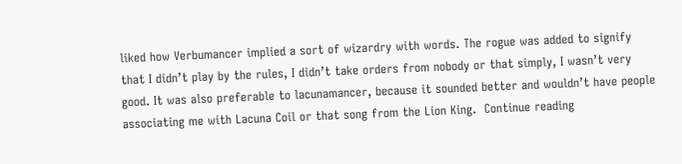liked how Verbumancer implied a sort of wizardry with words. The rogue was added to signify that I didn’t play by the rules, I didn’t take orders from nobody or that simply, I wasn’t very good. It was also preferable to lacunamancer, because it sounded better and wouldn’t have people associating me with Lacuna Coil or that song from the Lion King.  Continue reading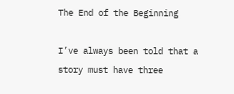The End of the Beginning

I’ve always been told that a story must have three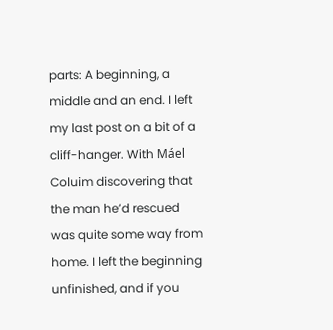parts: A beginning, a middle and an end. I left my last post on a bit of a cliff-hanger. With Máel Coluim discovering that the man he’d rescued was quite some way from home. I left the beginning unfinished, and if you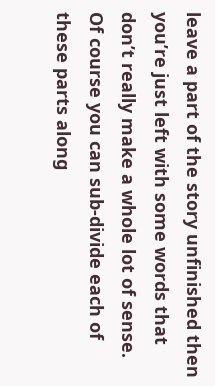leave a part of the story unfinished then you’re just left with some words that don’t really make a whole lot of sense. Of course you can sub-divide each of these parts along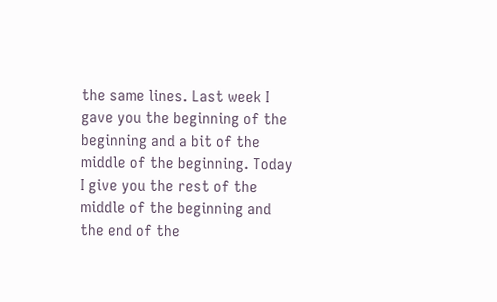the same lines. Last week I gave you the beginning of the beginning and a bit of the middle of the beginning. Today I give you the rest of the middle of the beginning and the end of the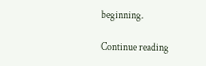beginning.

Continue reading